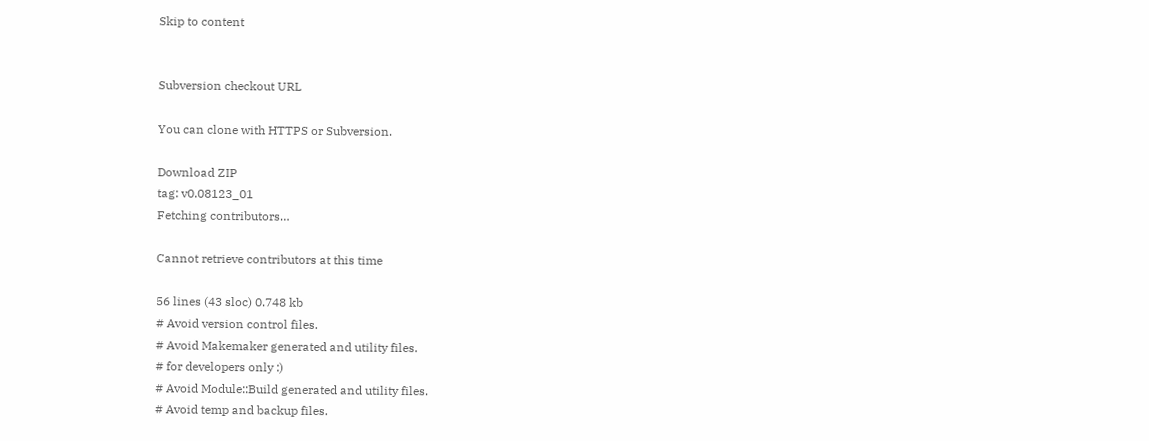Skip to content


Subversion checkout URL

You can clone with HTTPS or Subversion.

Download ZIP
tag: v0.08123_01
Fetching contributors…

Cannot retrieve contributors at this time

56 lines (43 sloc) 0.748 kb
# Avoid version control files.
# Avoid Makemaker generated and utility files.
# for developers only :)
# Avoid Module::Build generated and utility files.
# Avoid temp and backup files.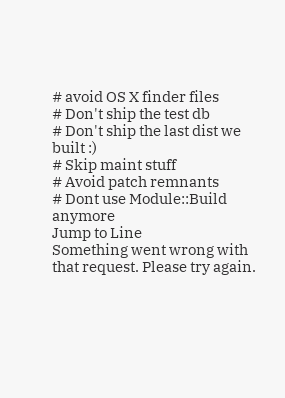# avoid OS X finder files
# Don't ship the test db
# Don't ship the last dist we built :)
# Skip maint stuff
# Avoid patch remnants
# Dont use Module::Build anymore
Jump to Line
Something went wrong with that request. Please try again.